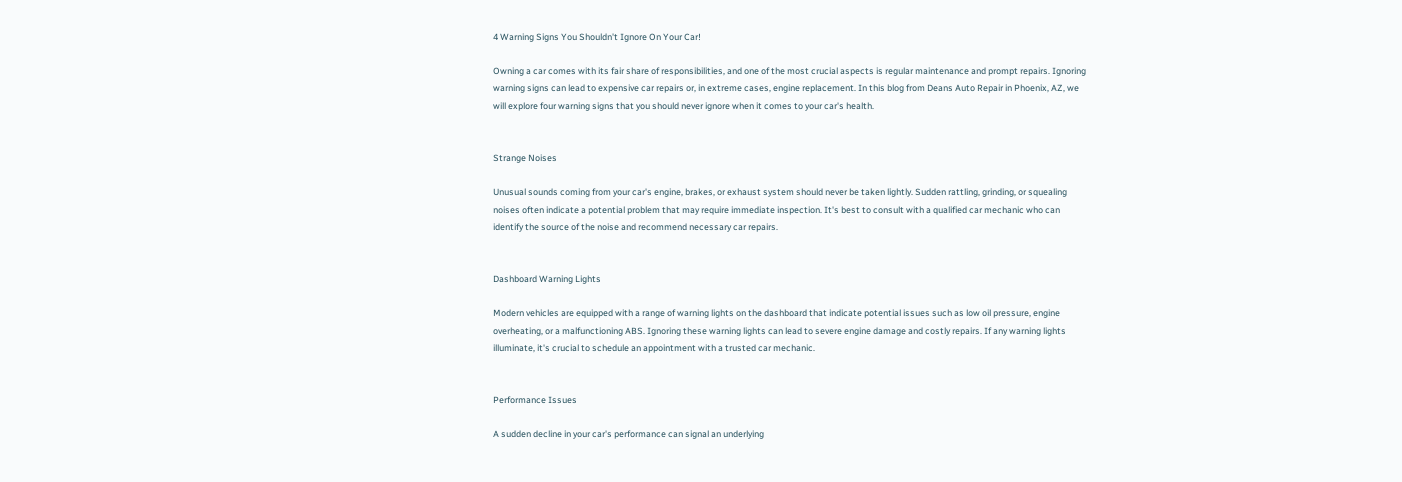4 Warning Signs You Shouldn't Ignore On Your Car!

Owning a car comes with its fair share of responsibilities, and one of the most crucial aspects is regular maintenance and prompt repairs. Ignoring warning signs can lead to expensive car repairs or, in extreme cases, engine replacement. In this blog from Deans Auto Repair in Phoenix, AZ, we will explore four warning signs that you should never ignore when it comes to your car's health.


Strange Noises

Unusual sounds coming from your car's engine, brakes, or exhaust system should never be taken lightly. Sudden rattling, grinding, or squealing noises often indicate a potential problem that may require immediate inspection. It's best to consult with a qualified car mechanic who can identify the source of the noise and recommend necessary car repairs.


Dashboard Warning Lights

Modern vehicles are equipped with a range of warning lights on the dashboard that indicate potential issues such as low oil pressure, engine overheating, or a malfunctioning ABS. Ignoring these warning lights can lead to severe engine damage and costly repairs. If any warning lights illuminate, it's crucial to schedule an appointment with a trusted car mechanic.


Performance Issues

A sudden decline in your car's performance can signal an underlying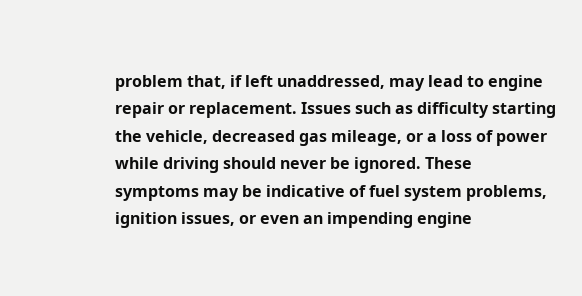problem that, if left unaddressed, may lead to engine repair or replacement. Issues such as difficulty starting the vehicle, decreased gas mileage, or a loss of power while driving should never be ignored. These symptoms may be indicative of fuel system problems, ignition issues, or even an impending engine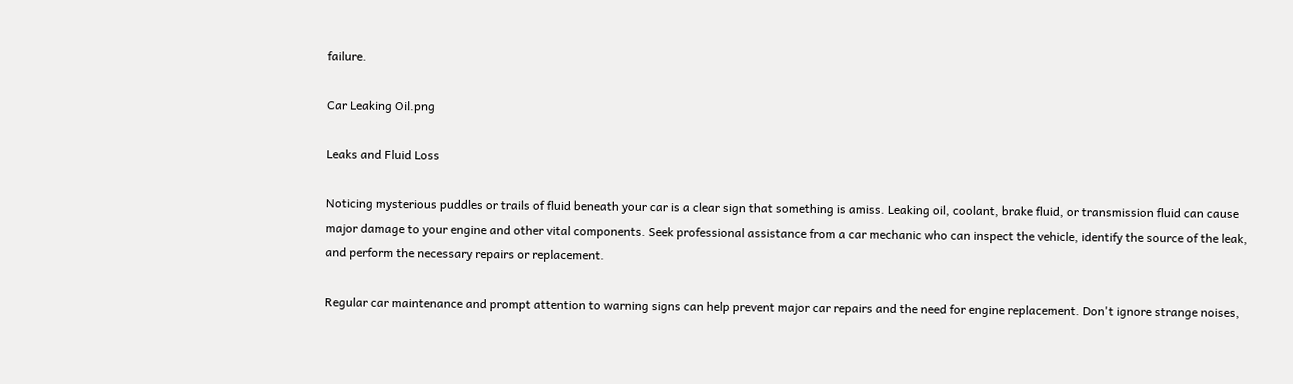failure.

Car Leaking Oil.png

Leaks and Fluid Loss

Noticing mysterious puddles or trails of fluid beneath your car is a clear sign that something is amiss. Leaking oil, coolant, brake fluid, or transmission fluid can cause major damage to your engine and other vital components. Seek professional assistance from a car mechanic who can inspect the vehicle, identify the source of the leak, and perform the necessary repairs or replacement.

Regular car maintenance and prompt attention to warning signs can help prevent major car repairs and the need for engine replacement. Don't ignore strange noises,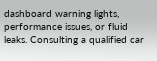dashboard warning lights, performance issues, or fluid leaks. Consulting a qualified car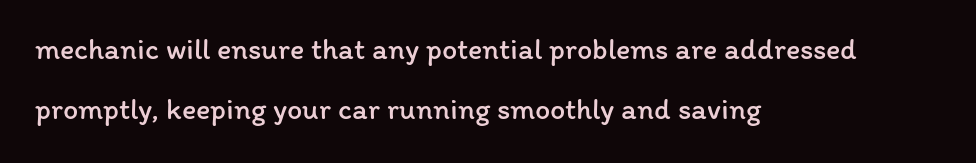mechanic will ensure that any potential problems are addressed promptly, keeping your car running smoothly and saving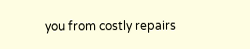you from costly repairs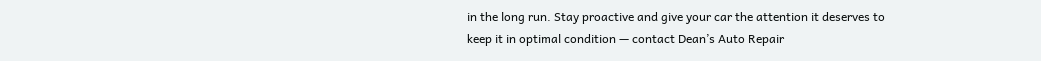in the long run. Stay proactive and give your car the attention it deserves to keep it in optimal condition — contact Dean’s Auto Repair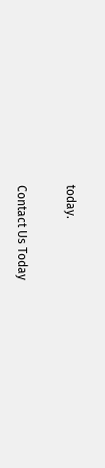today.

Contact Us Today